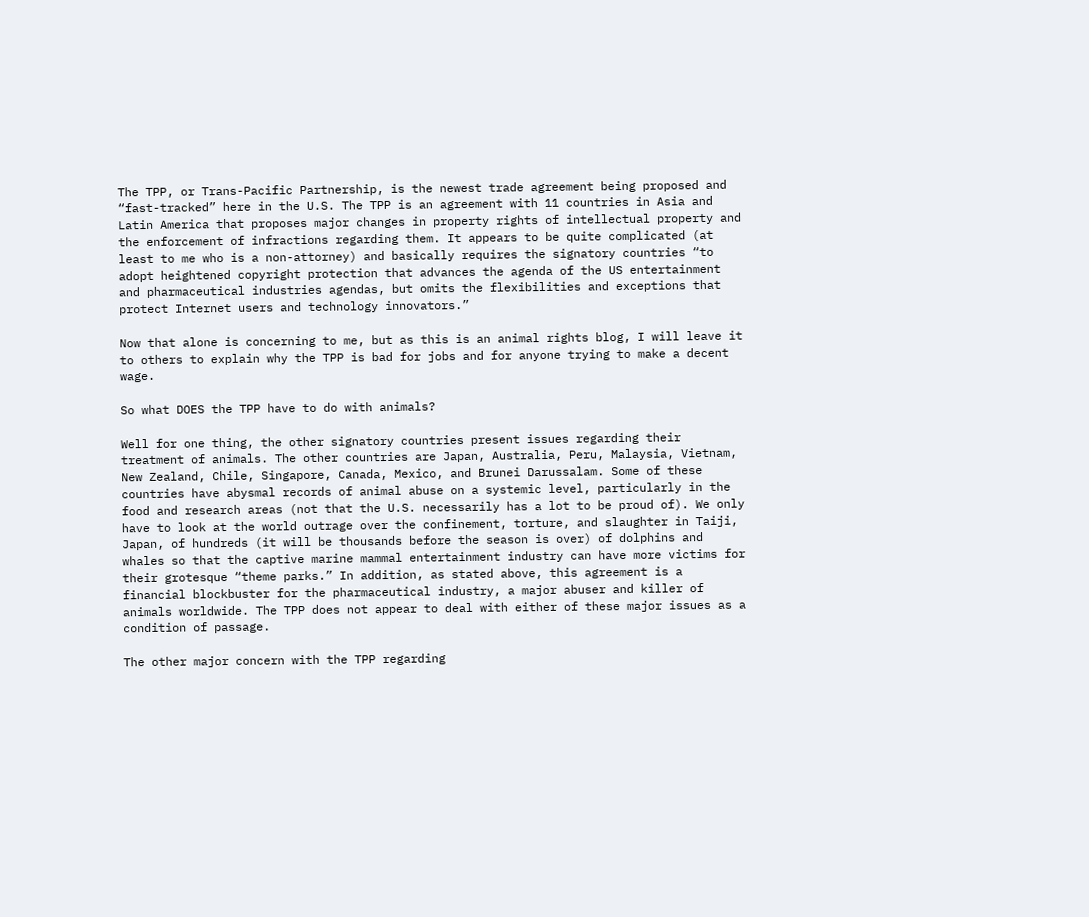The TPP, or Trans-Pacific Partnership, is the newest trade agreement being proposed and “fast-tracked” here in the U.S. The TPP is an agreement with 11 countries in Asia and Latin America that proposes major changes in property rights of intellectual property and the enforcement of infractions regarding them. It appears to be quite complicated (at least to me who is a non-attorney) and basically requires the signatory countries “to adopt heightened copyright protection that advances the agenda of the US entertainment and pharmaceutical industries agendas, but omits the flexibilities and exceptions that protect Internet users and technology innovators.”

Now that alone is concerning to me, but as this is an animal rights blog, I will leave it to others to explain why the TPP is bad for jobs and for anyone trying to make a decent wage.

So what DOES the TPP have to do with animals?

Well for one thing, the other signatory countries present issues regarding their treatment of animals. The other countries are Japan, Australia, Peru, Malaysia, Vietnam, New Zealand, Chile, Singapore, Canada, Mexico, and Brunei Darussalam. Some of these countries have abysmal records of animal abuse on a systemic level, particularly in the food and research areas (not that the U.S. necessarily has a lot to be proud of). We only have to look at the world outrage over the confinement, torture, and slaughter in Taiji, Japan, of hundreds (it will be thousands before the season is over) of dolphins and whales so that the captive marine mammal entertainment industry can have more victims for their grotesque “theme parks.” In addition, as stated above, this agreement is a financial blockbuster for the pharmaceutical industry, a major abuser and killer of animals worldwide. The TPP does not appear to deal with either of these major issues as a condition of passage.

The other major concern with the TPP regarding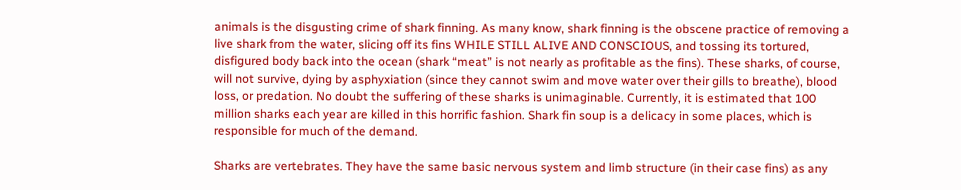animals is the disgusting crime of shark finning. As many know, shark finning is the obscene practice of removing a live shark from the water, slicing off its fins WHILE STILL ALIVE AND CONSCIOUS, and tossing its tortured, disfigured body back into the ocean (shark “meat” is not nearly as profitable as the fins). These sharks, of course, will not survive, dying by asphyxiation (since they cannot swim and move water over their gills to breathe), blood loss, or predation. No doubt the suffering of these sharks is unimaginable. Currently, it is estimated that 100 million sharks each year are killed in this horrific fashion. Shark fin soup is a delicacy in some places, which is responsible for much of the demand.

Sharks are vertebrates. They have the same basic nervous system and limb structure (in their case fins) as any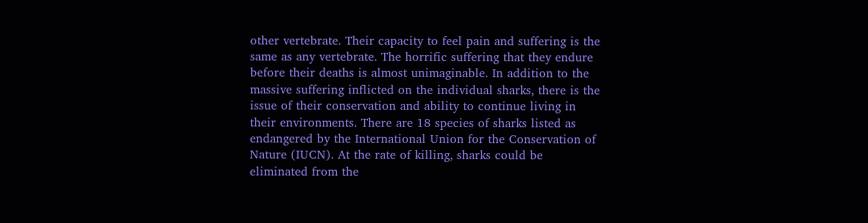other vertebrate. Their capacity to feel pain and suffering is the same as any vertebrate. The horrific suffering that they endure before their deaths is almost unimaginable. In addition to the massive suffering inflicted on the individual sharks, there is the issue of their conservation and ability to continue living in their environments. There are 18 species of sharks listed as endangered by the International Union for the Conservation of Nature (IUCN). At the rate of killing, sharks could be eliminated from the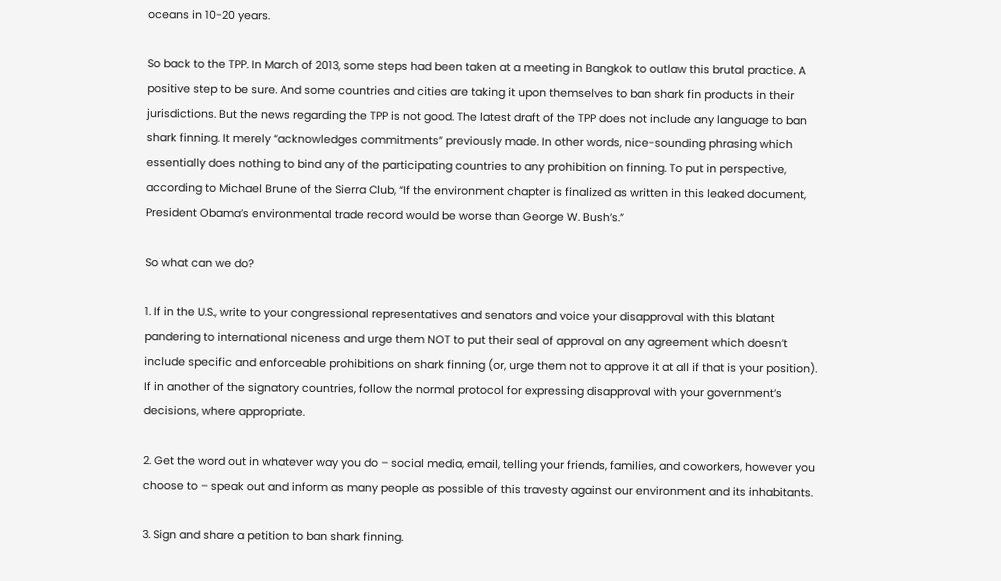oceans in 10-20 years.

So back to the TPP. In March of 2013, some steps had been taken at a meeting in Bangkok to outlaw this brutal practice. A positive step to be sure. And some countries and cities are taking it upon themselves to ban shark fin products in their jurisdictions. But the news regarding the TPP is not good. The latest draft of the TPP does not include any language to ban shark finning. It merely “acknowledges commitments” previously made. In other words, nice-sounding phrasing which essentially does nothing to bind any of the participating countries to any prohibition on finning. To put in perspective, according to Michael Brune of the Sierra Club, “If the environment chapter is finalized as written in this leaked document, President Obama’s environmental trade record would be worse than George W. Bush’s.”

So what can we do?

1. If in the U.S., write to your congressional representatives and senators and voice your disapproval with this blatant pandering to international niceness and urge them NOT to put their seal of approval on any agreement which doesn’t include specific and enforceable prohibitions on shark finning (or, urge them not to approve it at all if that is your position). If in another of the signatory countries, follow the normal protocol for expressing disapproval with your government’s decisions, where appropriate.

2. Get the word out in whatever way you do – social media, email, telling your friends, families, and coworkers, however you choose to – speak out and inform as many people as possible of this travesty against our environment and its inhabitants.

3. Sign and share a petition to ban shark finning.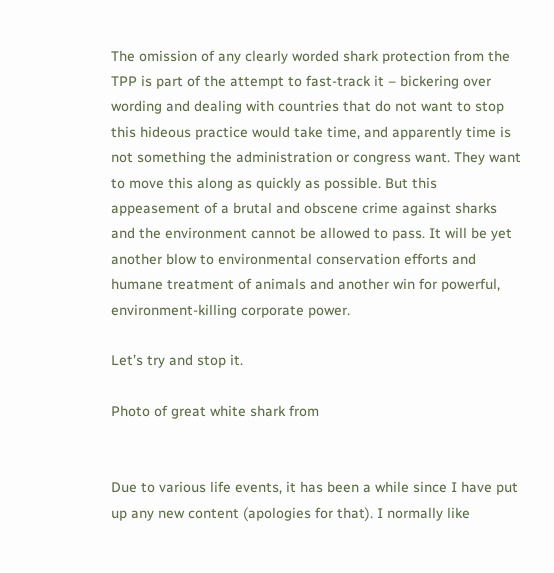The omission of any clearly worded shark protection from the TPP is part of the attempt to fast-track it – bickering over wording and dealing with countries that do not want to stop this hideous practice would take time, and apparently time is not something the administration or congress want. They want to move this along as quickly as possible. But this appeasement of a brutal and obscene crime against sharks and the environment cannot be allowed to pass. It will be yet another blow to environmental conservation efforts and humane treatment of animals and another win for powerful, environment-killing corporate power.

Let’s try and stop it.

Photo of great white shark from


Due to various life events, it has been a while since I have put up any new content (apologies for that). I normally like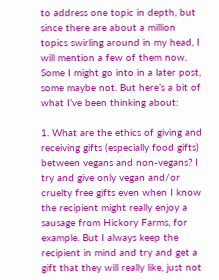to address one topic in depth, but since there are about a million topics swirling around in my head, I will mention a few of them now. Some I might go into in a later post, some maybe not. But here’s a bit of what I’ve been thinking about:

1. What are the ethics of giving and receiving gifts (especially food gifts) between vegans and non-vegans? I try and give only vegan and/or cruelty free gifts even when I know the recipient might really enjoy a sausage from Hickory Farms, for example. But I always keep the recipient in mind and try and get a gift that they will really like, just not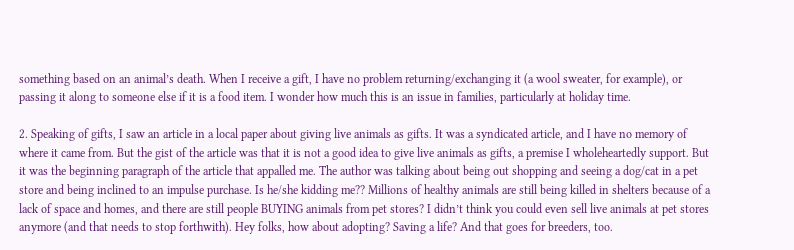something based on an animal’s death. When I receive a gift, I have no problem returning/exchanging it (a wool sweater, for example), or passing it along to someone else if it is a food item. I wonder how much this is an issue in families, particularly at holiday time.

2. Speaking of gifts, I saw an article in a local paper about giving live animals as gifts. It was a syndicated article, and I have no memory of where it came from. But the gist of the article was that it is not a good idea to give live animals as gifts, a premise I wholeheartedly support. But it was the beginning paragraph of the article that appalled me. The author was talking about being out shopping and seeing a dog/cat in a pet store and being inclined to an impulse purchase. Is he/she kidding me?? Millions of healthy animals are still being killed in shelters because of a lack of space and homes, and there are still people BUYING animals from pet stores? I didn’t think you could even sell live animals at pet stores anymore (and that needs to stop forthwith). Hey folks, how about adopting? Saving a life? And that goes for breeders, too.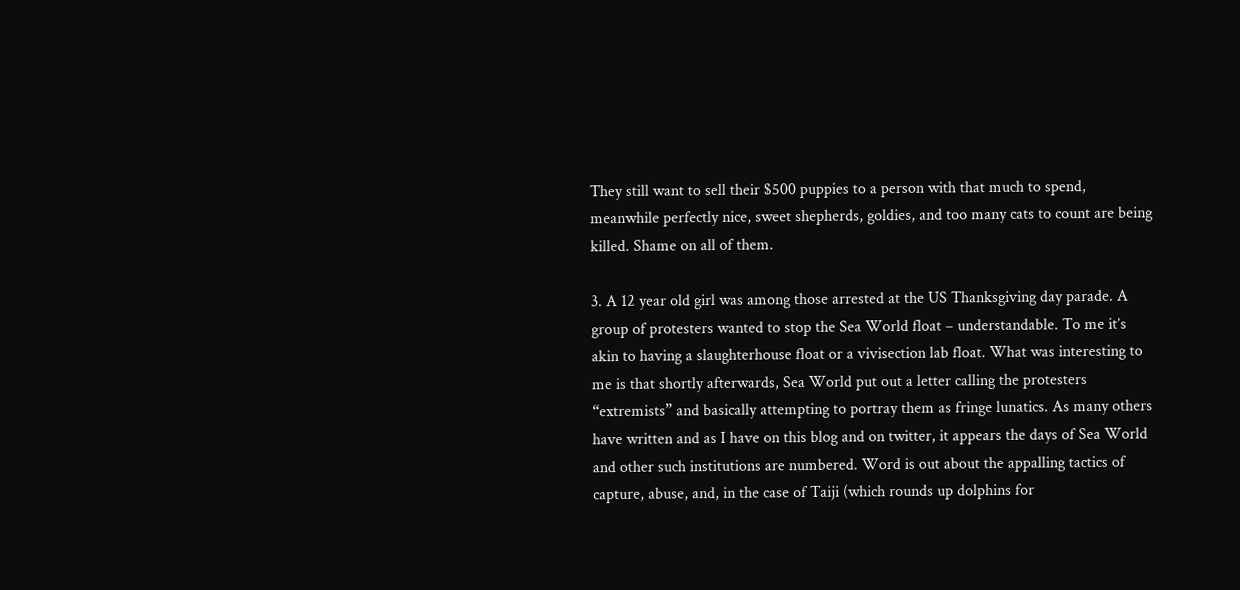They still want to sell their $500 puppies to a person with that much to spend, meanwhile perfectly nice, sweet shepherds, goldies, and too many cats to count are being killed. Shame on all of them.

3. A 12 year old girl was among those arrested at the US Thanksgiving day parade. A group of protesters wanted to stop the Sea World float – understandable. To me it’s akin to having a slaughterhouse float or a vivisection lab float. What was interesting to me is that shortly afterwards, Sea World put out a letter calling the protesters “extremists” and basically attempting to portray them as fringe lunatics. As many others have written and as I have on this blog and on twitter, it appears the days of Sea World and other such institutions are numbered. Word is out about the appalling tactics of capture, abuse, and, in the case of Taiji (which rounds up dolphins for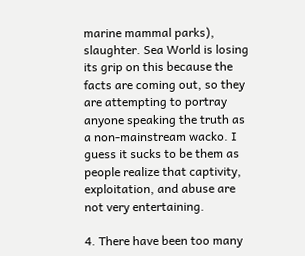marine mammal parks), slaughter. Sea World is losing its grip on this because the facts are coming out, so they are attempting to portray anyone speaking the truth as a non-mainstream wacko. I guess it sucks to be them as people realize that captivity, exploitation, and abuse are not very entertaining.

4. There have been too many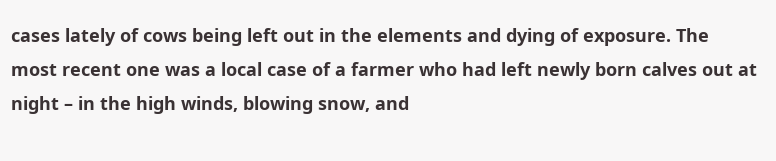cases lately of cows being left out in the elements and dying of exposure. The most recent one was a local case of a farmer who had left newly born calves out at night – in the high winds, blowing snow, and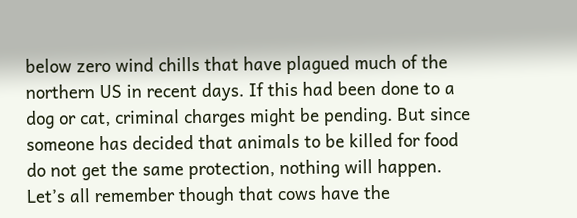below zero wind chills that have plagued much of the northern US in recent days. If this had been done to a dog or cat, criminal charges might be pending. But since someone has decided that animals to be killed for food do not get the same protection, nothing will happen. Let’s all remember though that cows have the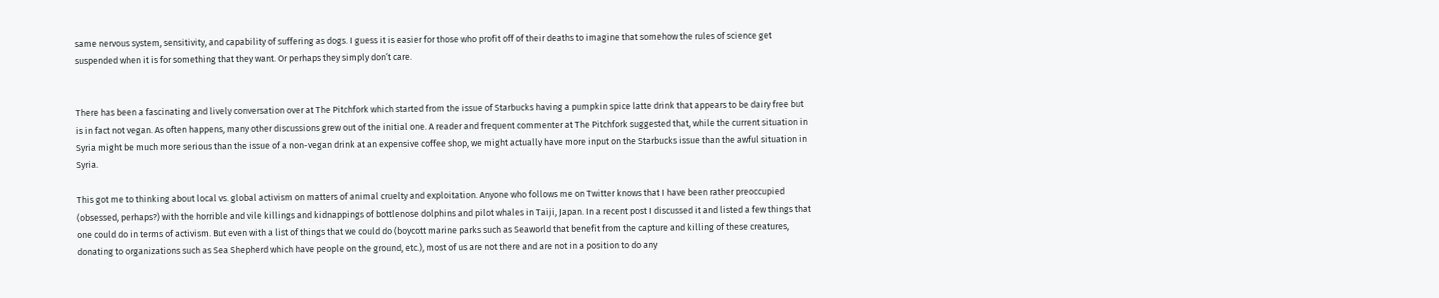same nervous system, sensitivity, and capability of suffering as dogs. I guess it is easier for those who profit off of their deaths to imagine that somehow the rules of science get suspended when it is for something that they want. Or perhaps they simply don’t care.


There has been a fascinating and lively conversation over at The Pitchfork which started from the issue of Starbucks having a pumpkin spice latte drink that appears to be dairy free but is in fact not vegan. As often happens, many other discussions grew out of the initial one. A reader and frequent commenter at The Pitchfork suggested that, while the current situation in Syria might be much more serious than the issue of a non-vegan drink at an expensive coffee shop, we might actually have more input on the Starbucks issue than the awful situation in Syria.

This got me to thinking about local vs. global activism on matters of animal cruelty and exploitation. Anyone who follows me on Twitter knows that I have been rather preoccupied (obsessed, perhaps?) with the horrible and vile killings and kidnappings of bottlenose dolphins and pilot whales in Taiji, Japan. In a recent post I discussed it and listed a few things that one could do in terms of activism. But even with a list of things that we could do (boycott marine parks such as Seaworld that benefit from the capture and killing of these creatures, donating to organizations such as Sea Shepherd which have people on the ground, etc.), most of us are not there and are not in a position to do any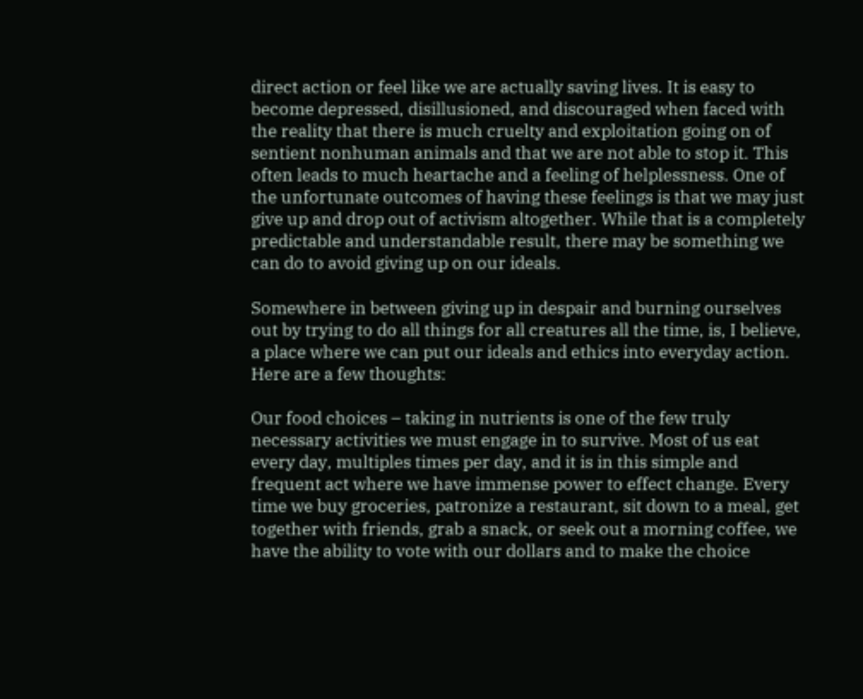direct action or feel like we are actually saving lives. It is easy to become depressed, disillusioned, and discouraged when faced with the reality that there is much cruelty and exploitation going on of sentient nonhuman animals and that we are not able to stop it. This often leads to much heartache and a feeling of helplessness. One of the unfortunate outcomes of having these feelings is that we may just give up and drop out of activism altogether. While that is a completely predictable and understandable result, there may be something we can do to avoid giving up on our ideals.

Somewhere in between giving up in despair and burning ourselves out by trying to do all things for all creatures all the time, is, I believe, a place where we can put our ideals and ethics into everyday action. Here are a few thoughts:

Our food choices – taking in nutrients is one of the few truly necessary activities we must engage in to survive. Most of us eat every day, multiples times per day, and it is in this simple and frequent act where we have immense power to effect change. Every time we buy groceries, patronize a restaurant, sit down to a meal, get together with friends, grab a snack, or seek out a morning coffee, we have the ability to vote with our dollars and to make the choice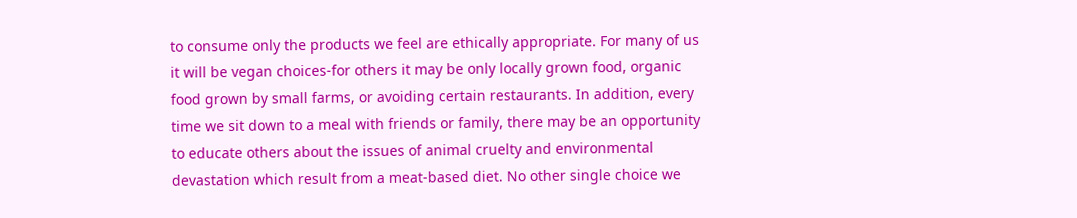to consume only the products we feel are ethically appropriate. For many of us it will be vegan choices-for others it may be only locally grown food, organic food grown by small farms, or avoiding certain restaurants. In addition, every time we sit down to a meal with friends or family, there may be an opportunity to educate others about the issues of animal cruelty and environmental devastation which result from a meat-based diet. No other single choice we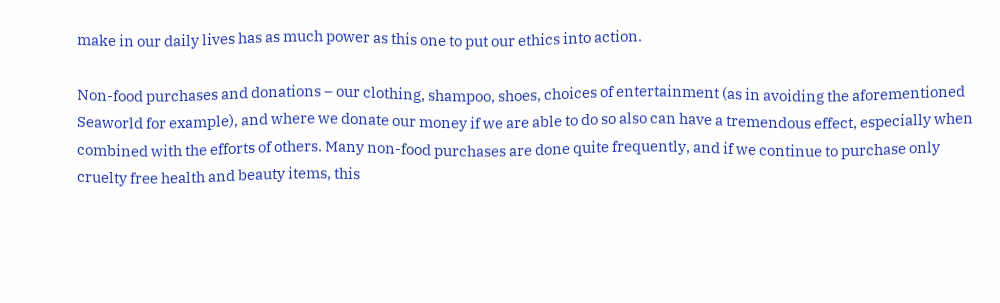make in our daily lives has as much power as this one to put our ethics into action.

Non-food purchases and donations – our clothing, shampoo, shoes, choices of entertainment (as in avoiding the aforementioned Seaworld for example), and where we donate our money if we are able to do so also can have a tremendous effect, especially when combined with the efforts of others. Many non-food purchases are done quite frequently, and if we continue to purchase only cruelty free health and beauty items, this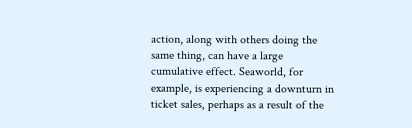action, along with others doing the same thing, can have a large cumulative effect. Seaworld, for example, is experiencing a downturn in ticket sales, perhaps as a result of the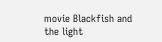movie Blackfish and the light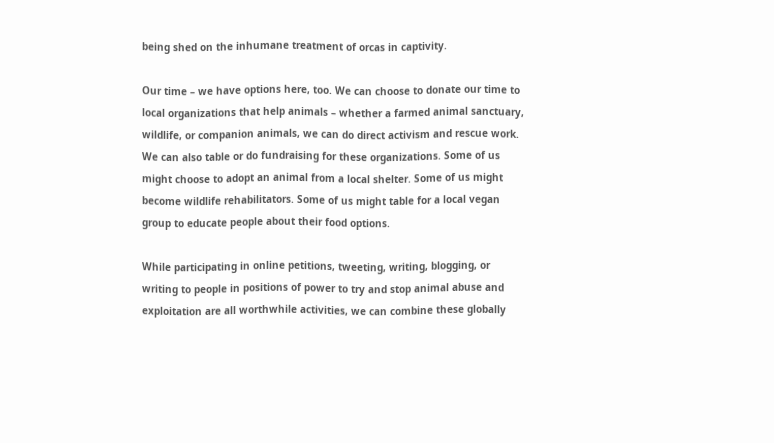being shed on the inhumane treatment of orcas in captivity.

Our time – we have options here, too. We can choose to donate our time to local organizations that help animals – whether a farmed animal sanctuary, wildlife, or companion animals, we can do direct activism and rescue work. We can also table or do fundraising for these organizations. Some of us might choose to adopt an animal from a local shelter. Some of us might become wildlife rehabilitators. Some of us might table for a local vegan group to educate people about their food options.

While participating in online petitions, tweeting, writing, blogging, or writing to people in positions of power to try and stop animal abuse and exploitation are all worthwhile activities, we can combine these globally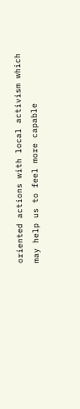oriented actions with local activism which may help us to feel more capable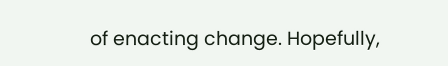of enacting change. Hopefully,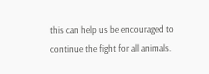this can help us be encouraged to continue the fight for all animals.